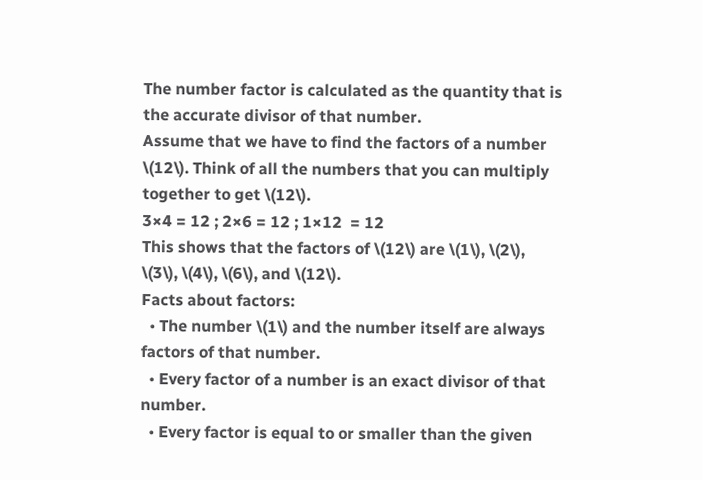The number factor is calculated as the quantity that is the accurate divisor of that number.
Assume that we have to find the factors of a number \(12\). Think of all the numbers that you can multiply together to get \(12\).
3×4 = 12 ; 2×6 = 12 ; 1×12  = 12
This shows that the factors of \(12\) are \(1\), \(2\), \(3\), \(4\), \(6\), and \(12\).
Facts about factors:
  • The number \(1\) and the number itself are always factors of that number.
  • Every factor of a number is an exact divisor of that number.
  • Every factor is equal to or smaller than the given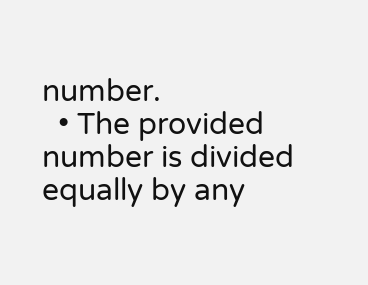number.
  • The provided number is divided equally by any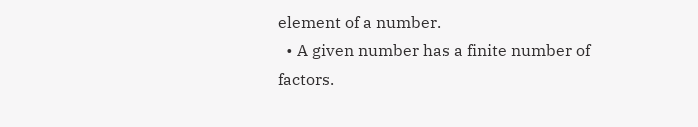element of a number.
  • A given number has a finite number of factors.